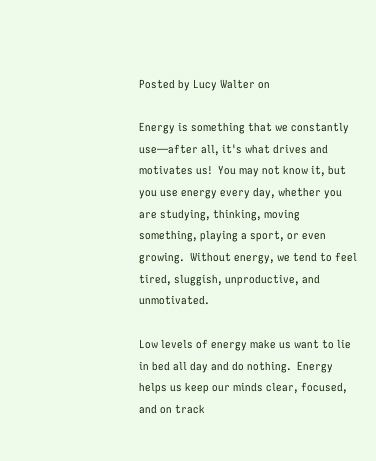Posted by Lucy Walter on

Energy is something that we constantly use—after all, it's what drives and motivates us!  You may not know it, but you use energy every day, whether you are studying, thinking, moving something, playing a sport, or even growing.  Without energy, we tend to feel tired, sluggish, unproductive, and unmotivated.

Low levels of energy make us want to lie in bed all day and do nothing.  Energy helps us keep our minds clear, focused, and on track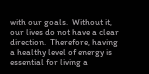with our goals.  Without it, our lives do not have a clear direction.  Therefore, having a healthy level of energy is essential for living a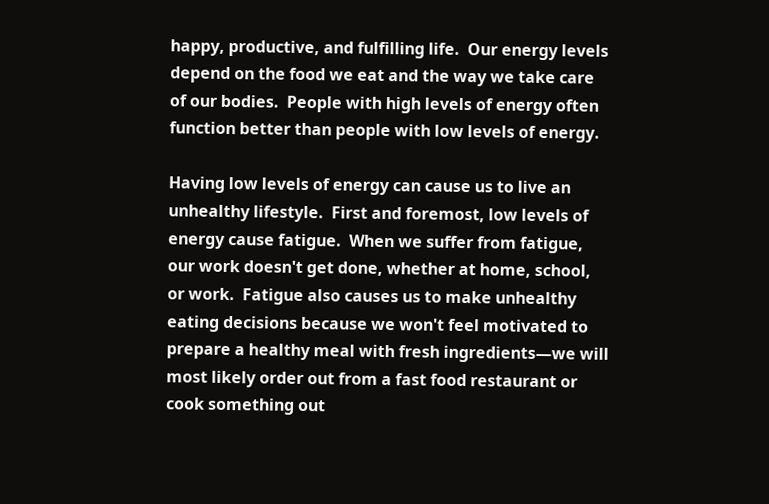happy, productive, and fulfilling life.  Our energy levels depend on the food we eat and the way we take care of our bodies.  People with high levels of energy often function better than people with low levels of energy.

Having low levels of energy can cause us to live an unhealthy lifestyle.  First and foremost, low levels of energy cause fatigue.  When we suffer from fatigue, our work doesn't get done, whether at home, school, or work.  Fatigue also causes us to make unhealthy eating decisions because we won't feel motivated to prepare a healthy meal with fresh ingredients—we will most likely order out from a fast food restaurant or cook something out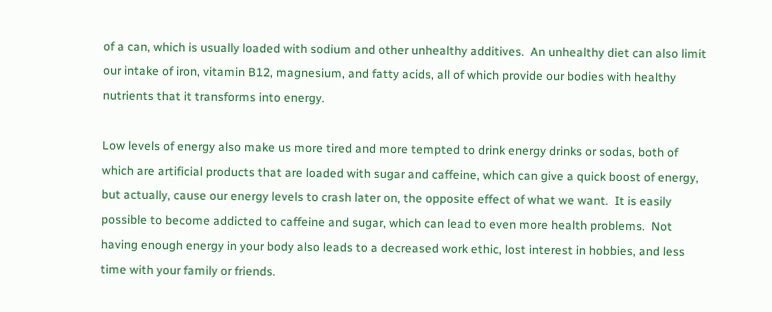of a can, which is usually loaded with sodium and other unhealthy additives.  An unhealthy diet can also limit our intake of iron, vitamin B12, magnesium, and fatty acids, all of which provide our bodies with healthy nutrients that it transforms into energy.

Low levels of energy also make us more tired and more tempted to drink energy drinks or sodas, both of which are artificial products that are loaded with sugar and caffeine, which can give a quick boost of energy, but actually, cause our energy levels to crash later on, the opposite effect of what we want.  It is easily possible to become addicted to caffeine and sugar, which can lead to even more health problems.  Not having enough energy in your body also leads to a decreased work ethic, lost interest in hobbies, and less time with your family or friends.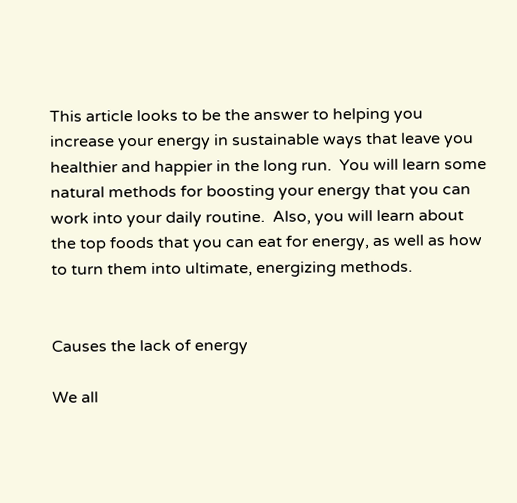This article looks to be the answer to helping you increase your energy in sustainable ways that leave you healthier and happier in the long run.  You will learn some natural methods for boosting your energy that you can work into your daily routine.  Also, you will learn about the top foods that you can eat for energy, as well as how to turn them into ultimate, energizing methods.


Causes the lack of energy

We all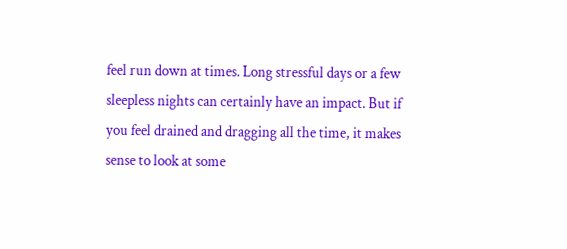feel run down at times. Long stressful days or a few sleepless nights can certainly have an impact. But if you feel drained and dragging all the time, it makes sense to look at some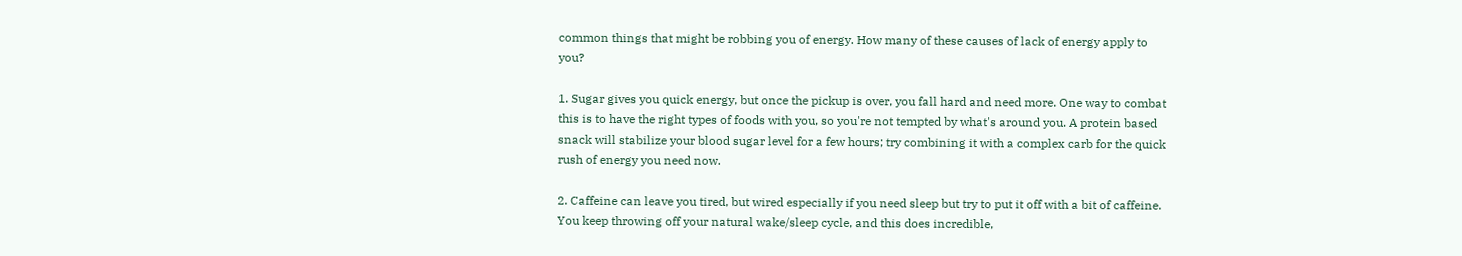common things that might be robbing you of energy. How many of these causes of lack of energy apply to you?

1. Sugar gives you quick energy, but once the pickup is over, you fall hard and need more. One way to combat this is to have the right types of foods with you, so you're not tempted by what's around you. A protein based snack will stabilize your blood sugar level for a few hours; try combining it with a complex carb for the quick rush of energy you need now.

2. Caffeine can leave you tired, but wired especially if you need sleep but try to put it off with a bit of caffeine. You keep throwing off your natural wake/sleep cycle, and this does incredible,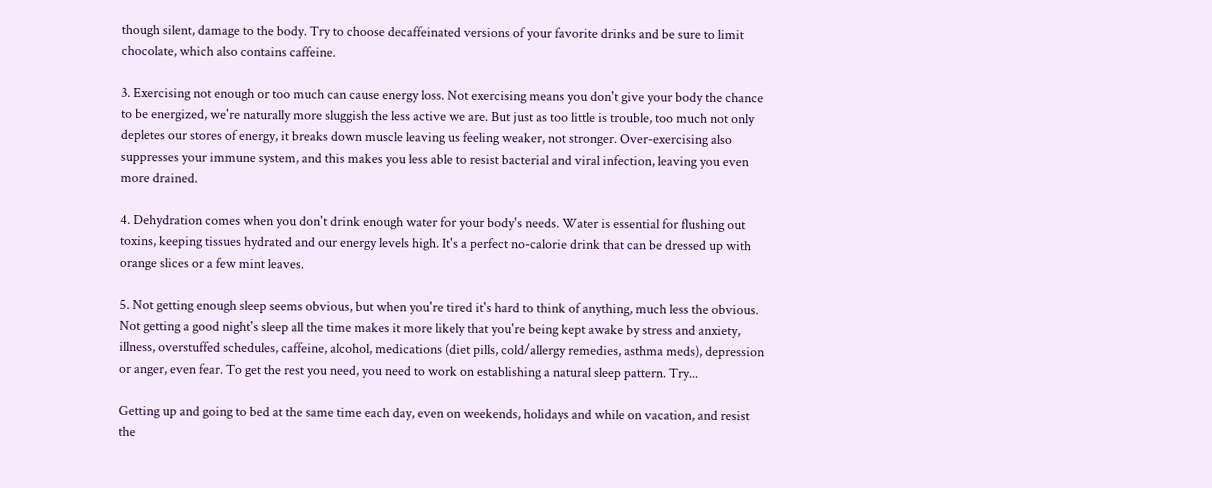though silent, damage to the body. Try to choose decaffeinated versions of your favorite drinks and be sure to limit chocolate, which also contains caffeine.

3. Exercising not enough or too much can cause energy loss. Not exercising means you don't give your body the chance to be energized, we're naturally more sluggish the less active we are. But just as too little is trouble, too much not only depletes our stores of energy, it breaks down muscle leaving us feeling weaker, not stronger. Over-exercising also suppresses your immune system, and this makes you less able to resist bacterial and viral infection, leaving you even more drained.

4. Dehydration comes when you don't drink enough water for your body's needs. Water is essential for flushing out toxins, keeping tissues hydrated and our energy levels high. It's a perfect no-calorie drink that can be dressed up with orange slices or a few mint leaves.

5. Not getting enough sleep seems obvious, but when you're tired it's hard to think of anything, much less the obvious. Not getting a good night's sleep all the time makes it more likely that you're being kept awake by stress and anxiety, illness, overstuffed schedules, caffeine, alcohol, medications (diet pills, cold/allergy remedies, asthma meds), depression or anger, even fear. To get the rest you need, you need to work on establishing a natural sleep pattern. Try...

Getting up and going to bed at the same time each day, even on weekends, holidays and while on vacation, and resist the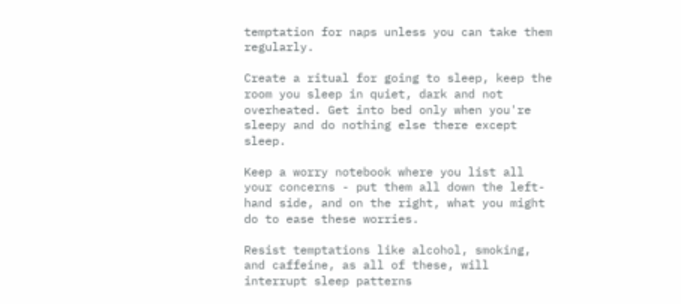temptation for naps unless you can take them regularly.

Create a ritual for going to sleep, keep the room you sleep in quiet, dark and not overheated. Get into bed only when you're sleepy and do nothing else there except sleep.

Keep a worry notebook where you list all your concerns - put them all down the left-hand side, and on the right, what you might do to ease these worries.

Resist temptations like alcohol, smoking, and caffeine, as all of these, will interrupt sleep patterns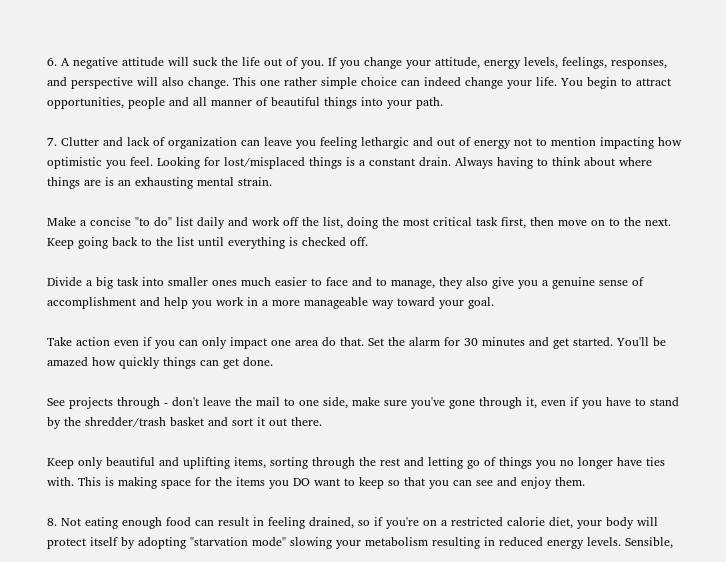6. A negative attitude will suck the life out of you. If you change your attitude, energy levels, feelings, responses, and perspective will also change. This one rather simple choice can indeed change your life. You begin to attract opportunities, people and all manner of beautiful things into your path.

7. Clutter and lack of organization can leave you feeling lethargic and out of energy not to mention impacting how optimistic you feel. Looking for lost/misplaced things is a constant drain. Always having to think about where things are is an exhausting mental strain.

Make a concise "to do" list daily and work off the list, doing the most critical task first, then move on to the next. Keep going back to the list until everything is checked off.

Divide a big task into smaller ones much easier to face and to manage, they also give you a genuine sense of accomplishment and help you work in a more manageable way toward your goal.

Take action even if you can only impact one area do that. Set the alarm for 30 minutes and get started. You'll be amazed how quickly things can get done.

See projects through - don't leave the mail to one side, make sure you've gone through it, even if you have to stand by the shredder/trash basket and sort it out there.

Keep only beautiful and uplifting items, sorting through the rest and letting go of things you no longer have ties with. This is making space for the items you DO want to keep so that you can see and enjoy them.

8. Not eating enough food can result in feeling drained, so if you're on a restricted calorie diet, your body will protect itself by adopting "starvation mode" slowing your metabolism resulting in reduced energy levels. Sensible,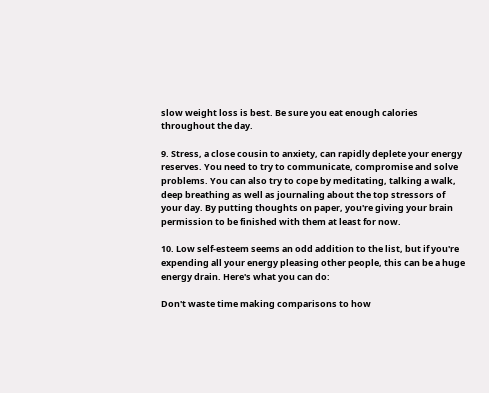slow weight loss is best. Be sure you eat enough calories throughout the day.

9. Stress, a close cousin to anxiety, can rapidly deplete your energy reserves. You need to try to communicate, compromise and solve problems. You can also try to cope by meditating, talking a walk, deep breathing as well as journaling about the top stressors of your day. By putting thoughts on paper, you're giving your brain permission to be finished with them at least for now.

10. Low self-esteem seems an odd addition to the list, but if you're expending all your energy pleasing other people, this can be a huge energy drain. Here's what you can do:

Don't waste time making comparisons to how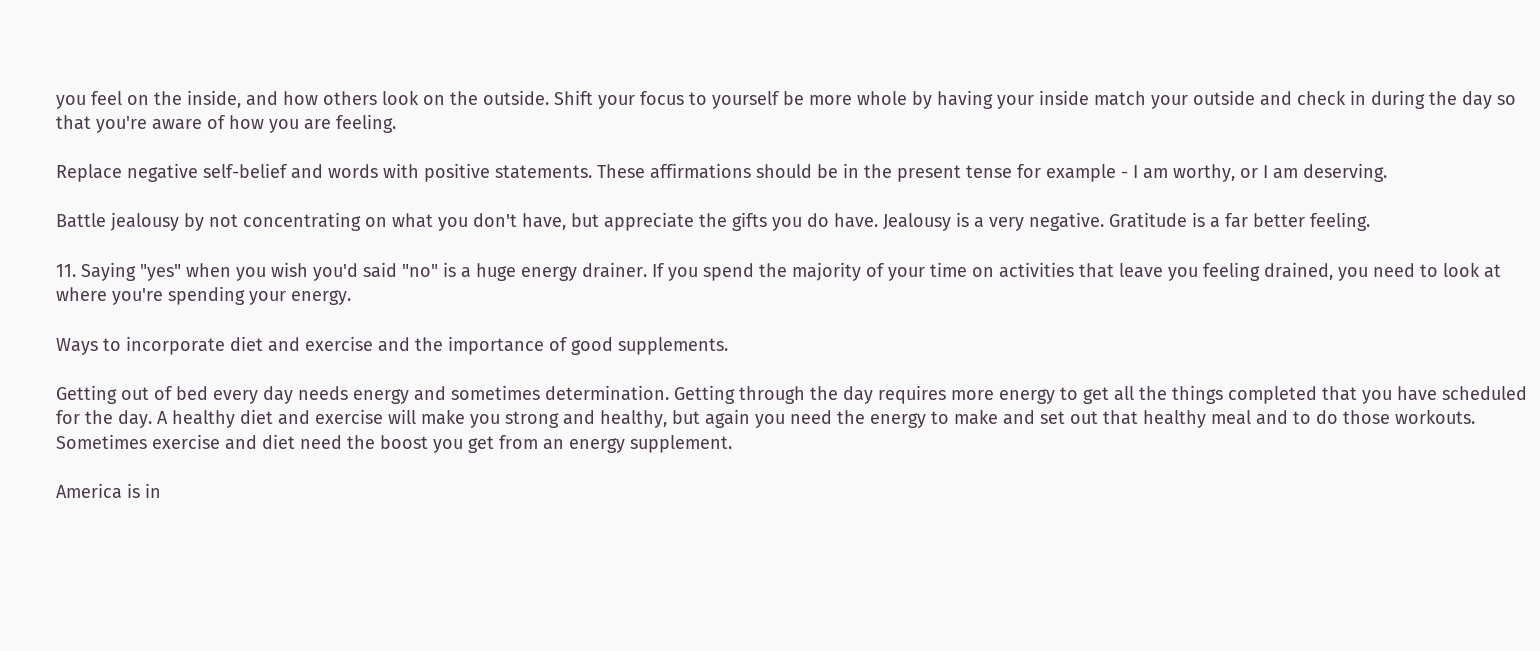you feel on the inside, and how others look on the outside. Shift your focus to yourself be more whole by having your inside match your outside and check in during the day so that you're aware of how you are feeling.

Replace negative self-belief and words with positive statements. These affirmations should be in the present tense for example - I am worthy, or I am deserving.

Battle jealousy by not concentrating on what you don't have, but appreciate the gifts you do have. Jealousy is a very negative. Gratitude is a far better feeling.

11. Saying "yes" when you wish you'd said "no" is a huge energy drainer. If you spend the majority of your time on activities that leave you feeling drained, you need to look at where you're spending your energy.

Ways to incorporate diet and exercise and the importance of good supplements.

Getting out of bed every day needs energy and sometimes determination. Getting through the day requires more energy to get all the things completed that you have scheduled for the day. A healthy diet and exercise will make you strong and healthy, but again you need the energy to make and set out that healthy meal and to do those workouts. Sometimes exercise and diet need the boost you get from an energy supplement.

America is in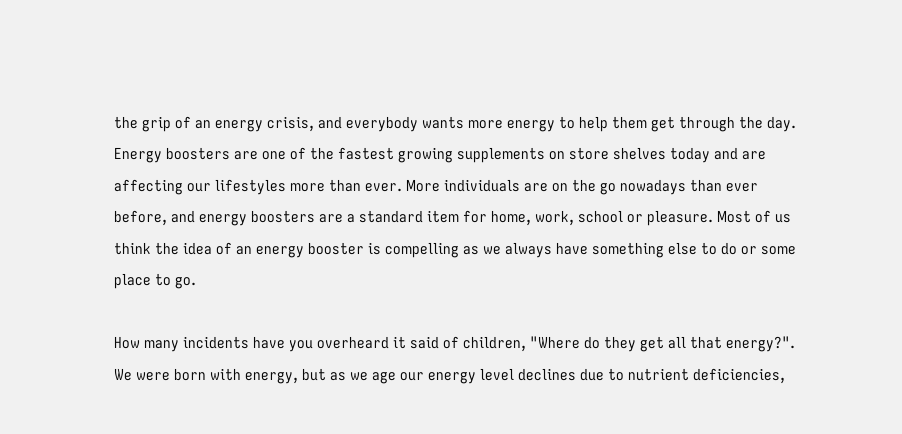the grip of an energy crisis, and everybody wants more energy to help them get through the day. Energy boosters are one of the fastest growing supplements on store shelves today and are affecting our lifestyles more than ever. More individuals are on the go nowadays than ever before, and energy boosters are a standard item for home, work, school or pleasure. Most of us think the idea of an energy booster is compelling as we always have something else to do or some place to go.

How many incidents have you overheard it said of children, "Where do they get all that energy?". We were born with energy, but as we age our energy level declines due to nutrient deficiencies,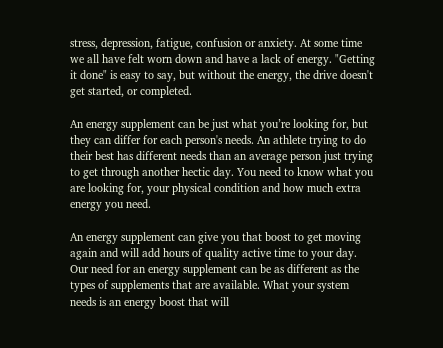stress, depression, fatigue, confusion or anxiety. At some time we all have felt worn down and have a lack of energy. "Getting it done" is easy to say, but without the energy, the drive doesn't get started, or completed.

An energy supplement can be just what you’re looking for, but they can differ for each person's needs. An athlete trying to do their best has different needs than an average person just trying to get through another hectic day. You need to know what you are looking for, your physical condition and how much extra energy you need.

An energy supplement can give you that boost to get moving again and will add hours of quality active time to your day. Our need for an energy supplement can be as different as the types of supplements that are available. What your system needs is an energy boost that will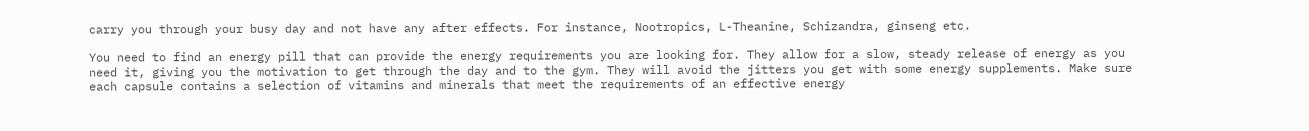carry you through your busy day and not have any after effects. For instance, Nootropics, L-Theanine, Schizandra, ginseng etc.

You need to find an energy pill that can provide the energy requirements you are looking for. They allow for a slow, steady release of energy as you need it, giving you the motivation to get through the day and to the gym. They will avoid the jitters you get with some energy supplements. Make sure each capsule contains a selection of vitamins and minerals that meet the requirements of an effective energy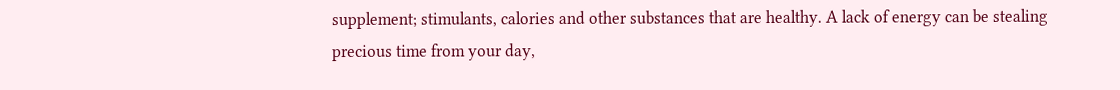supplement; stimulants, calories and other substances that are healthy. A lack of energy can be stealing precious time from your day,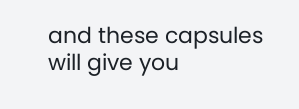and these capsules will give you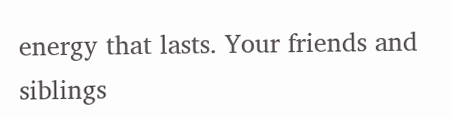energy that lasts. Your friends and siblings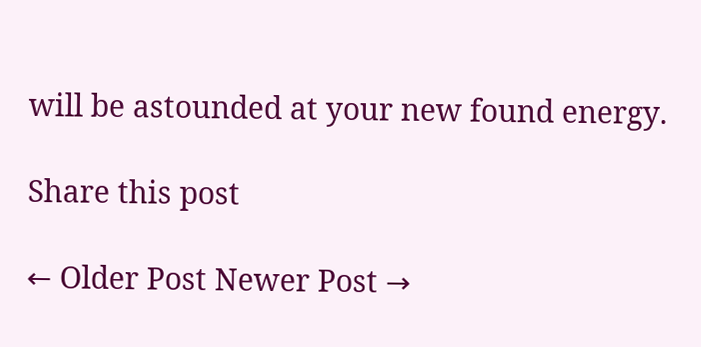will be astounded at your new found energy.

Share this post

← Older Post Newer Post →